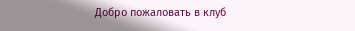Добро пожаловать в клуб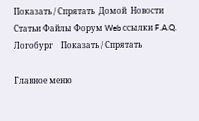Показать / Спрятать  Домой  Новости Статьи Файлы Форум Web ссылки F.A.Q. Логобург    Показать / Спрятать

Главное меню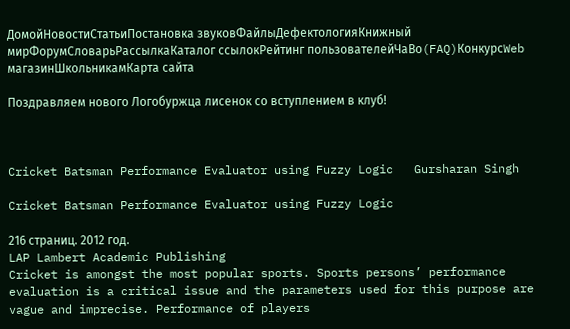ДомойНовостиСтатьиПостановка звуковФайлыДефектологияКнижный мирФорумСловарьРассылкаКаталог ссылокРейтинг пользователейЧаВо(FAQ)КонкурсWeb магазинШкольникамКарта сайта

Поздравляем нового Логобуржца лисенок со вступлением в клуб!



Cricket Batsman Performance Evaluator using Fuzzy Logic   Gursharan Singh

Cricket Batsman Performance Evaluator using Fuzzy Logic

216 страниц. 2012 год.
LAP Lambert Academic Publishing
Cricket is amongst the most popular sports. Sports persons’ performance evaluation is a critical issue and the parameters used for this purpose are vague and imprecise. Performance of players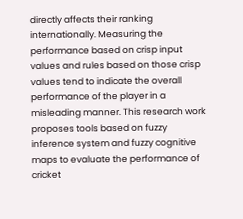directly affects their ranking internationally. Measuring the performance based on crisp input values and rules based on those crisp values tend to indicate the overall performance of the player in a misleading manner. This research work proposes tools based on fuzzy inference system and fuzzy cognitive maps to evaluate the performance of cricket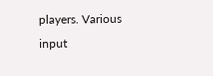players. Various input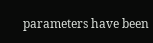parameters have been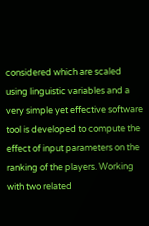considered which are scaled using linguistic variables and a very simple yet effective software tool is developed to compute the effect of input parameters on the ranking of the players. Working with two related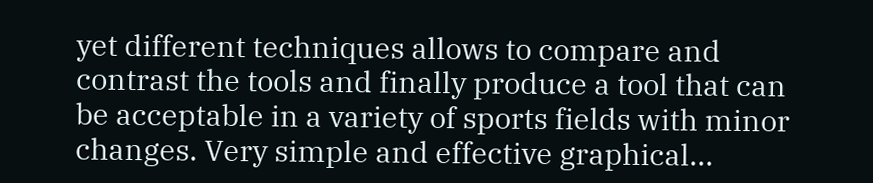yet different techniques allows to compare and contrast the tools and finally produce a tool that can be acceptable in a variety of sports fields with minor changes. Very simple and effective graphical...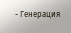- Генерация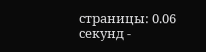страницы: 0.06 секунд -